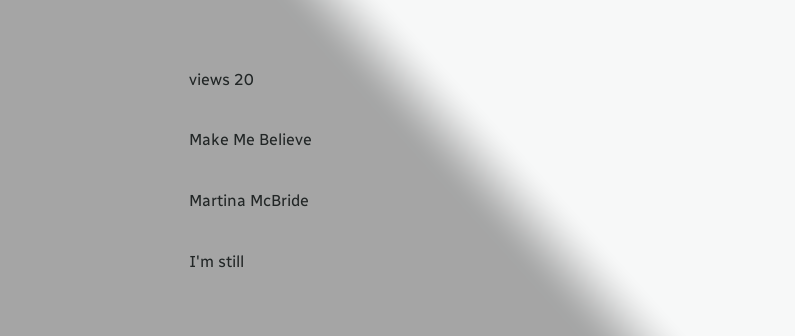views 20

Make Me Believe

Martina McBride

I'm still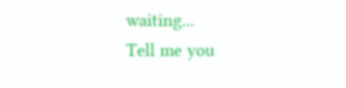waiting...
Tell me you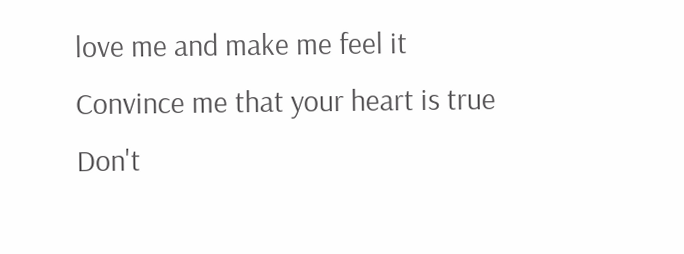love me and make me feel it
Convince me that your heart is true
Don't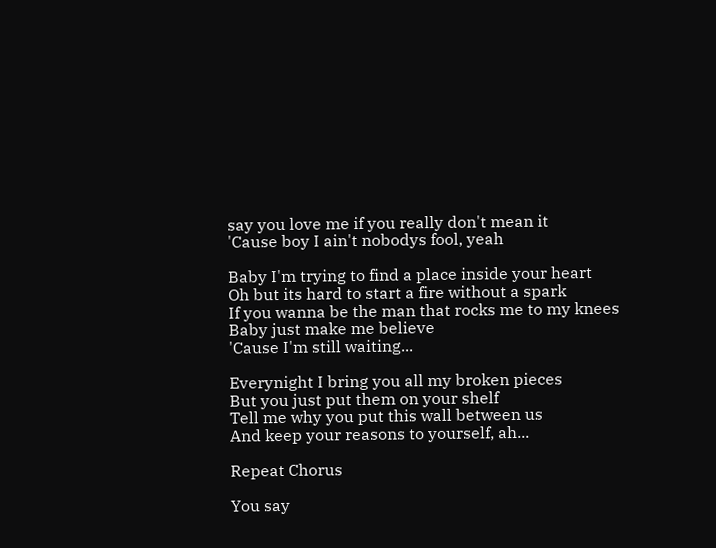say you love me if you really don't mean it
'Cause boy I ain't nobodys fool, yeah

Baby I'm trying to find a place inside your heart
Oh but its hard to start a fire without a spark
If you wanna be the man that rocks me to my knees
Baby just make me believe
'Cause I'm still waiting...

Everynight I bring you all my broken pieces
But you just put them on your shelf
Tell me why you put this wall between us
And keep your reasons to yourself, ah...

Repeat Chorus

You say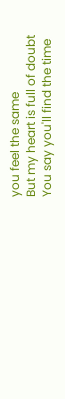you feel the same
But my heart is full of doubt
You say you'll find the time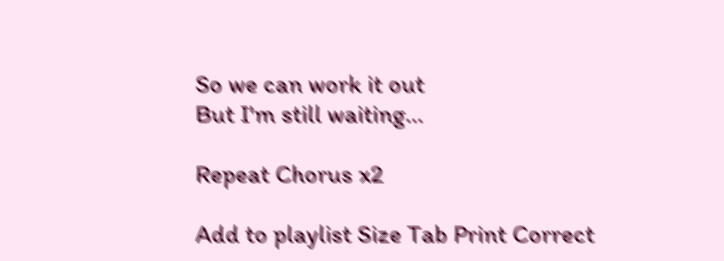So we can work it out
But I'm still waiting...

Repeat Chorus x2

Add to playlist Size Tab Print Correct